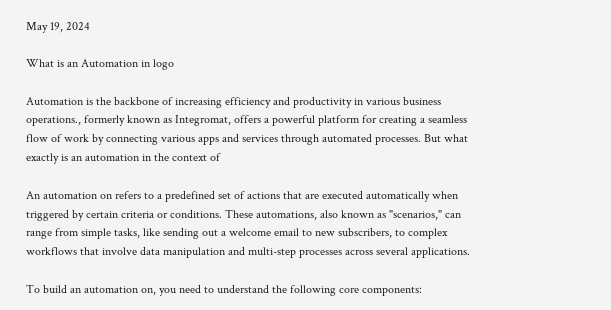May 19, 2024

What is an Automation in logo

Automation is the backbone of increasing efficiency and productivity in various business operations., formerly known as Integromat, offers a powerful platform for creating a seamless flow of work by connecting various apps and services through automated processes. But what exactly is an automation in the context of

An automation on refers to a predefined set of actions that are executed automatically when triggered by certain criteria or conditions. These automations, also known as "scenarios," can range from simple tasks, like sending out a welcome email to new subscribers, to complex workflows that involve data manipulation and multi-step processes across several applications.

To build an automation on, you need to understand the following core components: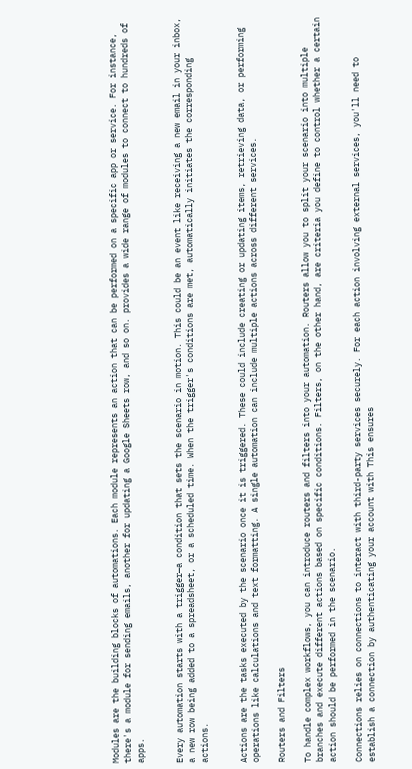Modules are the building blocks of automations. Each module represents an action that can be performed on a specific app or service. For instance, there's a module for sending emails, another for updating a Google Sheets row, and so on. provides a wide range of modules to connect to hundreds of apps.


Every automation starts with a trigger—a condition that sets the scenario in motion. This could be an event like receiving a new email in your inbox, a new row being added to a spreadsheet, or a scheduled time. When the trigger's conditions are met, automatically initiates the corresponding actions.


Actions are the tasks executed by the scenario once it is triggered. These could include creating or updating items, retrieving data, or performing operations like calculations and text formatting. A single automation can include multiple actions across different services.

Routers and Filters

To handle complex workflows, you can introduce routers and filters into your automation. Routers allow you to split your scenario into multiple branches and execute different actions based on specific conditions. Filters, on the other hand, are criteria you define to control whether a certain action should be performed in the scenario.

Connections relies on connections to interact with third-party services securely. For each action involving external services, you'll need to establish a connection by authenticating your account with This ensures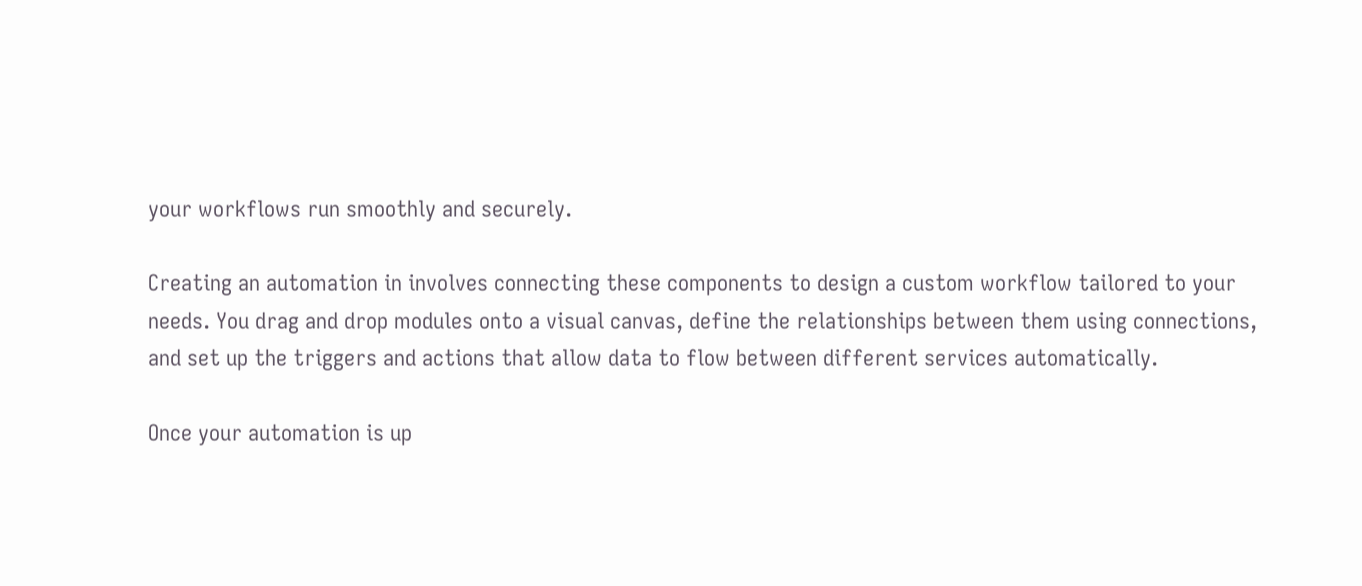your workflows run smoothly and securely.

Creating an automation in involves connecting these components to design a custom workflow tailored to your needs. You drag and drop modules onto a visual canvas, define the relationships between them using connections, and set up the triggers and actions that allow data to flow between different services automatically.

Once your automation is up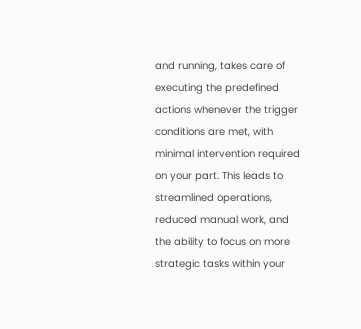and running, takes care of executing the predefined actions whenever the trigger conditions are met, with minimal intervention required on your part. This leads to streamlined operations, reduced manual work, and the ability to focus on more strategic tasks within your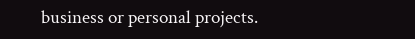business or personal projects.